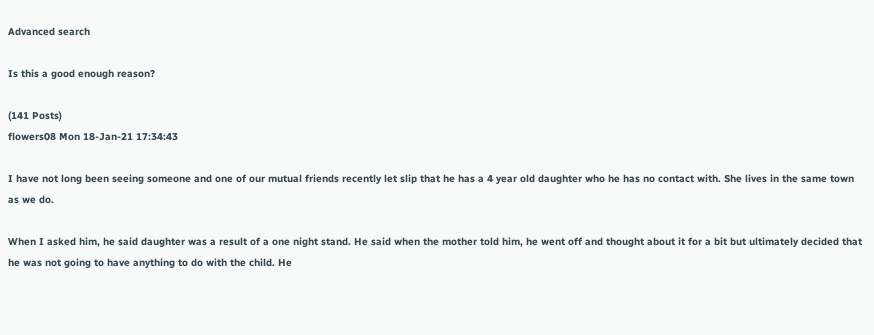Advanced search

Is this a good enough reason?

(141 Posts)
flowers08 Mon 18-Jan-21 17:34:43

I have not long been seeing someone and one of our mutual friends recently let slip that he has a 4 year old daughter who he has no contact with. She lives in the same town as we do.

When I asked him, he said daughter was a result of a one night stand. He said when the mother told him, he went off and thought about it for a bit but ultimately decided that he was not going to have anything to do with the child. He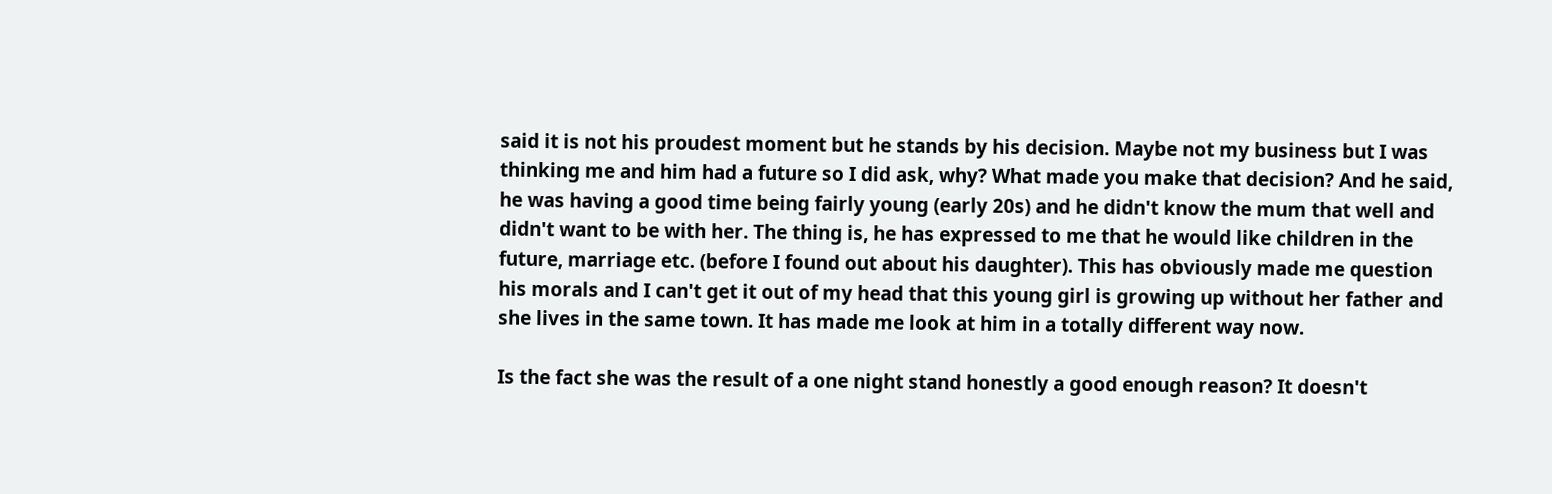said it is not his proudest moment but he stands by his decision. Maybe not my business but I was thinking me and him had a future so I did ask, why? What made you make that decision? And he said, he was having a good time being fairly young (early 20s) and he didn't know the mum that well and didn't want to be with her. The thing is, he has expressed to me that he would like children in the future, marriage etc. (before I found out about his daughter). This has obviously made me question his morals and I can't get it out of my head that this young girl is growing up without her father and she lives in the same town. It has made me look at him in a totally different way now.

Is the fact she was the result of a one night stand honestly a good enough reason? It doesn't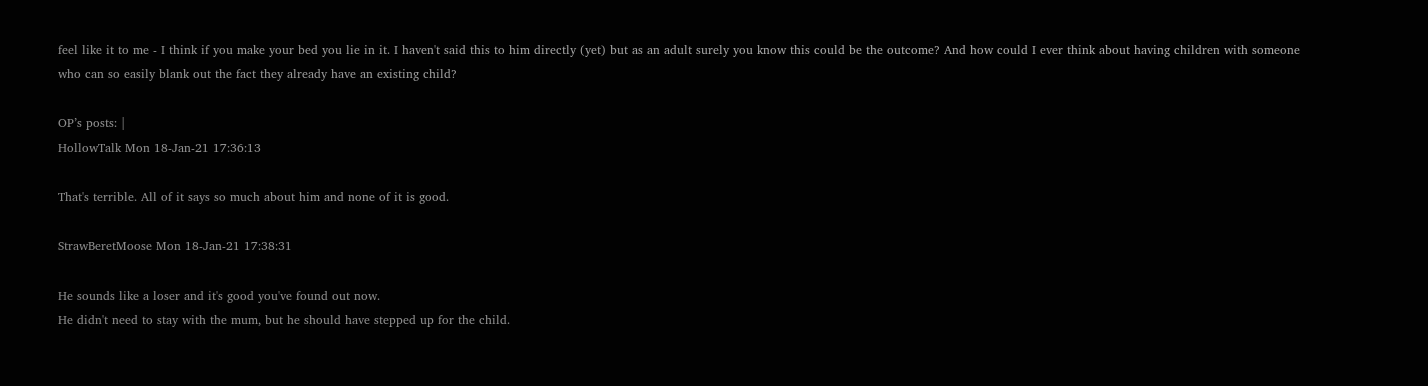feel like it to me - I think if you make your bed you lie in it. I haven't said this to him directly (yet) but as an adult surely you know this could be the outcome? And how could I ever think about having children with someone who can so easily blank out the fact they already have an existing child?

OP’s posts: |
HollowTalk Mon 18-Jan-21 17:36:13

That's terrible. All of it says so much about him and none of it is good.

StrawBeretMoose Mon 18-Jan-21 17:38:31

He sounds like a loser and it's good you've found out now.
He didn't need to stay with the mum, but he should have stepped up for the child.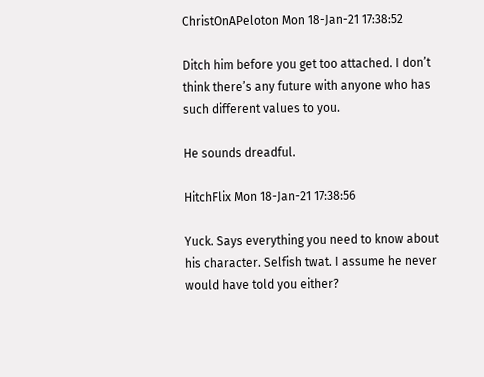ChristOnAPeloton Mon 18-Jan-21 17:38:52

Ditch him before you get too attached. I don’t think there’s any future with anyone who has such different values to you.

He sounds dreadful.

HitchFlix Mon 18-Jan-21 17:38:56

Yuck. Says everything you need to know about his character. Selfish twat. I assume he never would have told you either?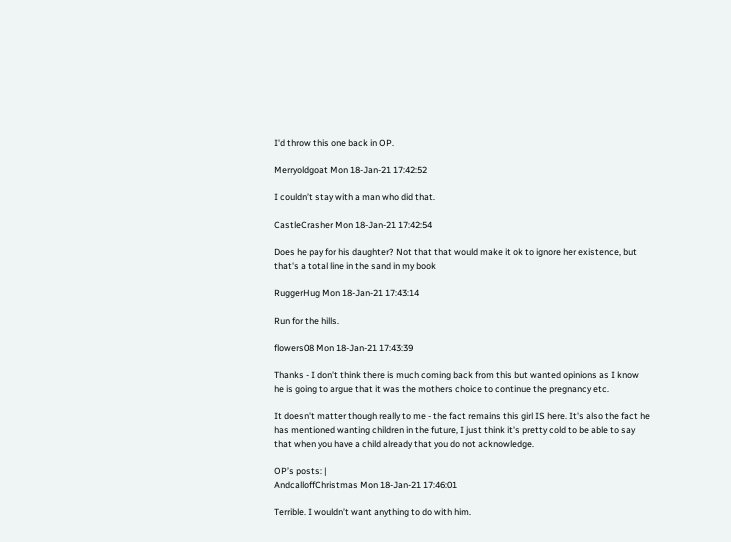I'd throw this one back in OP.

Merryoldgoat Mon 18-Jan-21 17:42:52

I couldn’t stay with a man who did that.

CastleCrasher Mon 18-Jan-21 17:42:54

Does he pay for his daughter? Not that that would make it ok to ignore her existence, but that's a total line in the sand in my book

RuggerHug Mon 18-Jan-21 17:43:14

Run for the hills.

flowers08 Mon 18-Jan-21 17:43:39

Thanks - I don't think there is much coming back from this but wanted opinions as I know he is going to argue that it was the mothers choice to continue the pregnancy etc.

It doesn't matter though really to me - the fact remains this girl IS here. It's also the fact he has mentioned wanting children in the future, I just think it's pretty cold to be able to say that when you have a child already that you do not acknowledge.

OP’s posts: |
AndcalloffChristmas Mon 18-Jan-21 17:46:01

Terrible. I wouldn’t want anything to do with him.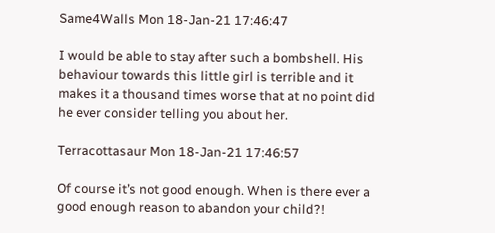Same4Walls Mon 18-Jan-21 17:46:47

I would be able to stay after such a bombshell. His behaviour towards this little girl is terrible and it makes it a thousand times worse that at no point did he ever consider telling you about her.

Terracottasaur Mon 18-Jan-21 17:46:57

Of course it’s not good enough. When is there ever a good enough reason to abandon your child?!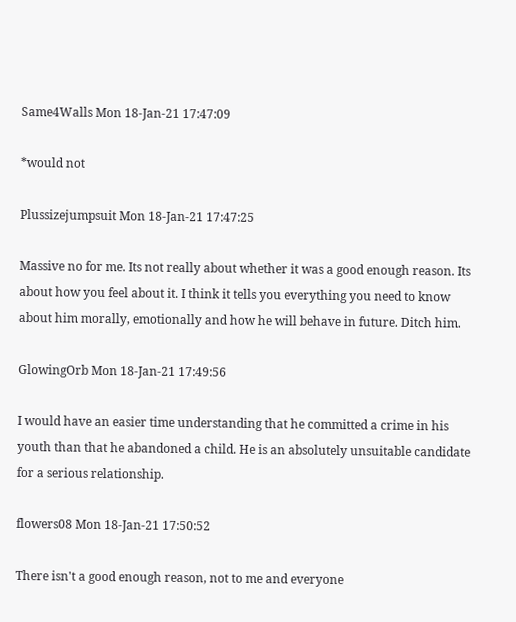Same4Walls Mon 18-Jan-21 17:47:09

*would not

Plussizejumpsuit Mon 18-Jan-21 17:47:25

Massive no for me. Its not really about whether it was a good enough reason. Its about how you feel about it. I think it tells you everything you need to know about him morally, emotionally and how he will behave in future. Ditch him.

GlowingOrb Mon 18-Jan-21 17:49:56

I would have an easier time understanding that he committed a crime in his youth than that he abandoned a child. He is an absolutely unsuitable candidate for a serious relationship.

flowers08 Mon 18-Jan-21 17:50:52

There isn't a good enough reason, not to me and everyone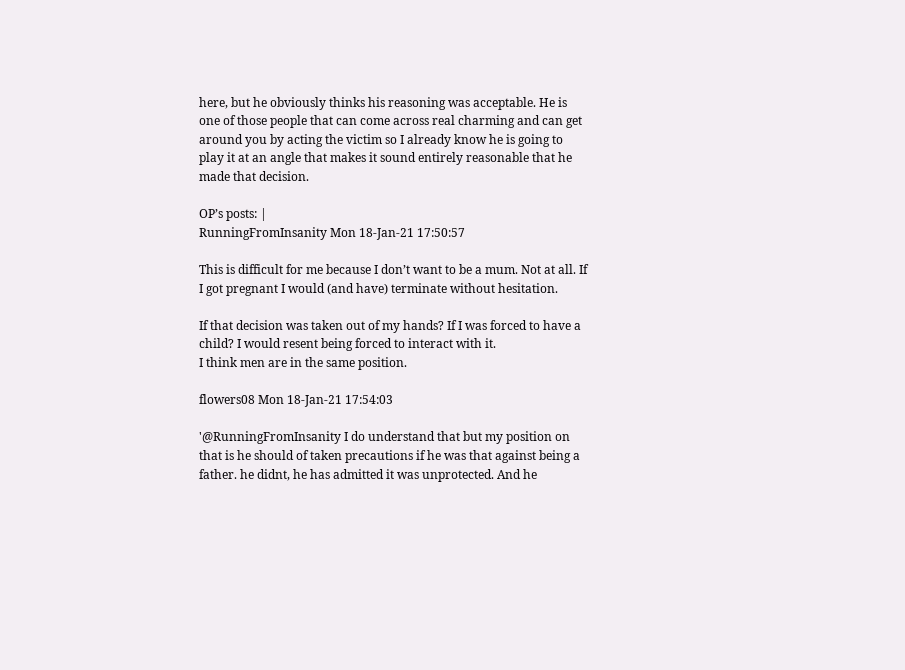here, but he obviously thinks his reasoning was acceptable. He is one of those people that can come across real charming and can get around you by acting the victim so I already know he is going to play it at an angle that makes it sound entirely reasonable that he made that decision.

OP’s posts: |
RunningFromInsanity Mon 18-Jan-21 17:50:57

This is difficult for me because I don’t want to be a mum. Not at all. If I got pregnant I would (and have) terminate without hesitation.

If that decision was taken out of my hands? If I was forced to have a child? I would resent being forced to interact with it.
I think men are in the same position.

flowers08 Mon 18-Jan-21 17:54:03

'@RunningFromInsanity I do understand that but my position on that is he should of taken precautions if he was that against being a father. he didnt, he has admitted it was unprotected. And he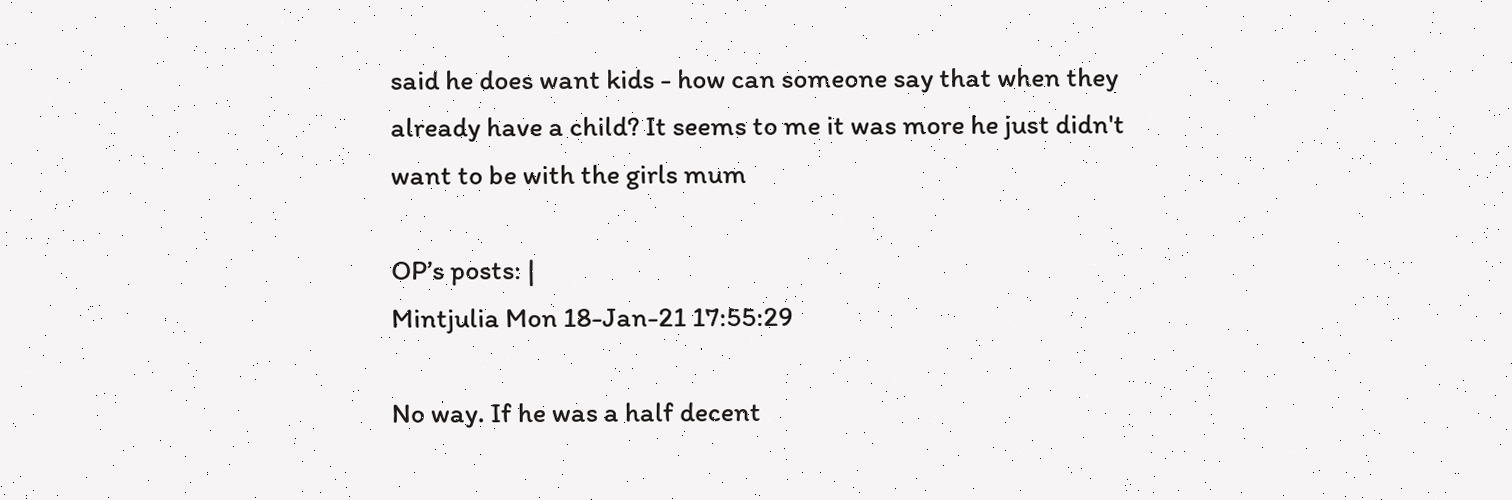said he does want kids - how can someone say that when they already have a child? It seems to me it was more he just didn't want to be with the girls mum

OP’s posts: |
Mintjulia Mon 18-Jan-21 17:55:29

No way. If he was a half decent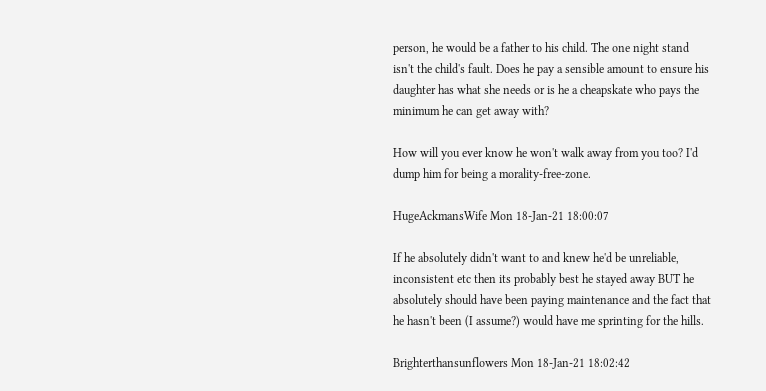person, he would be a father to his child. The one night stand isn't the child's fault. Does he pay a sensible amount to ensure his daughter has what she needs or is he a cheapskate who pays the minimum he can get away with?

How will you ever know he won't walk away from you too? I'd dump him for being a morality-free-zone.

HugeAckmansWife Mon 18-Jan-21 18:00:07

If he absolutely didn't want to and knew he'd be unreliable, inconsistent etc then its probably best he stayed away BUT he absolutely should have been paying maintenance and the fact that he hasn't been (I assume?) would have me sprinting for the hills.

Brighterthansunflowers Mon 18-Jan-21 18:02:42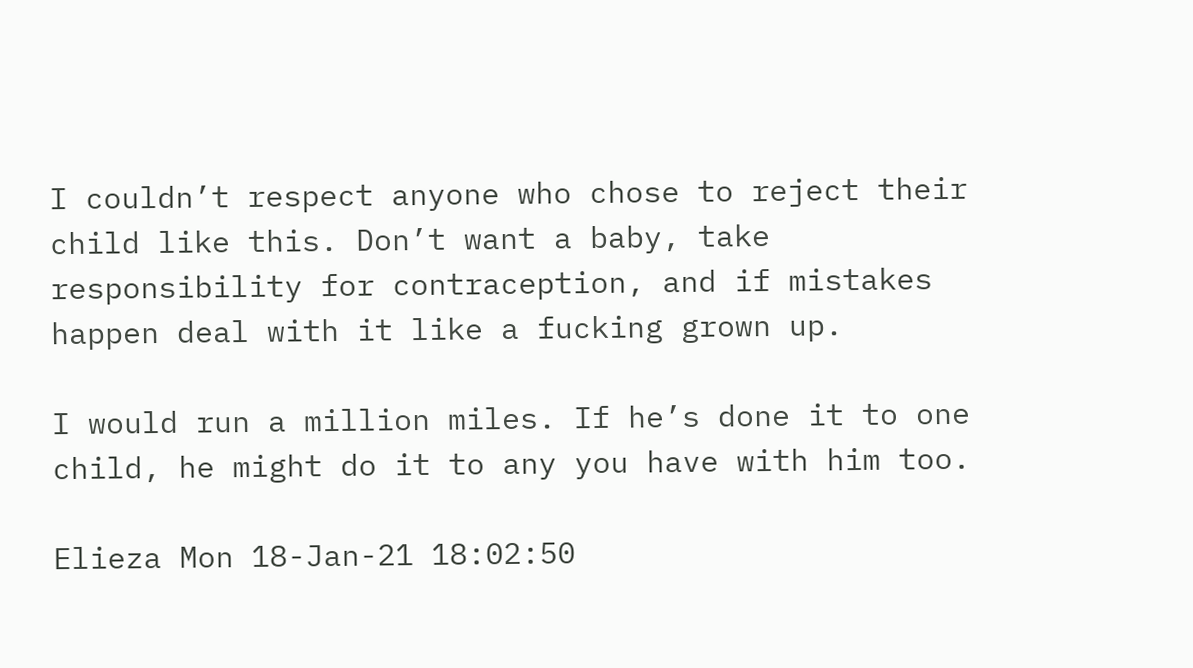I couldn’t respect anyone who chose to reject their child like this. Don’t want a baby, take responsibility for contraception, and if mistakes happen deal with it like a fucking grown up.

I would run a million miles. If he’s done it to one child, he might do it to any you have with him too.

Elieza Mon 18-Jan-21 18:02:50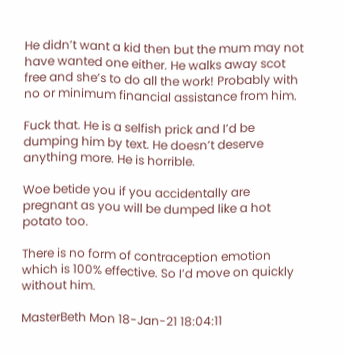He didn’t want a kid then but the mum may not have wanted one either. He walks away scot free and she’s to do all the work! Probably with no or minimum financial assistance from him.

Fuck that. He is a selfish prick and I’d be dumping him by text. He doesn’t deserve anything more. He is horrible.

Woe betide you if you accidentally are pregnant as you will be dumped like a hot potato too.

There is no form of contraception emotion which is 100% effective. So I’d move on quickly without him.

MasterBeth Mon 18-Jan-21 18:04:11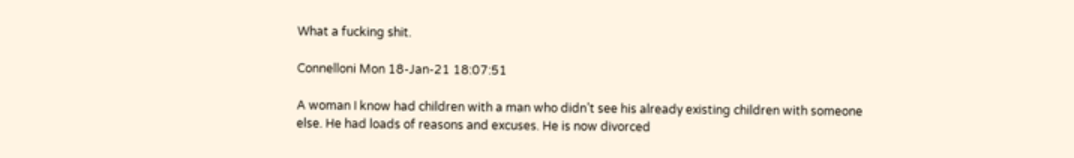What a fucking shit.

Connelloni Mon 18-Jan-21 18:07:51

A woman I know had children with a man who didn’t see his already existing children with someone else. He had loads of reasons and excuses. He is now divorced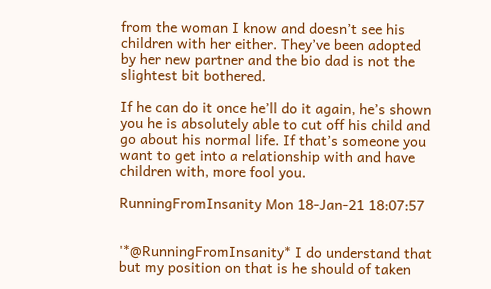from the woman I know and doesn’t see his children with her either. They’ve been adopted by her new partner and the bio dad is not the slightest bit bothered.

If he can do it once he’ll do it again, he’s shown you he is absolutely able to cut off his child and go about his normal life. If that’s someone you want to get into a relationship with and have children with, more fool you.

RunningFromInsanity Mon 18-Jan-21 18:07:57


'*@RunningFromInsanity* I do understand that but my position on that is he should of taken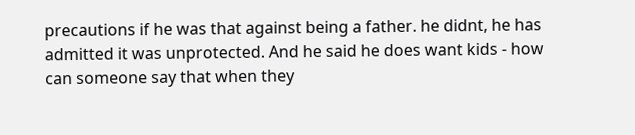precautions if he was that against being a father. he didnt, he has admitted it was unprotected. And he said he does want kids - how can someone say that when they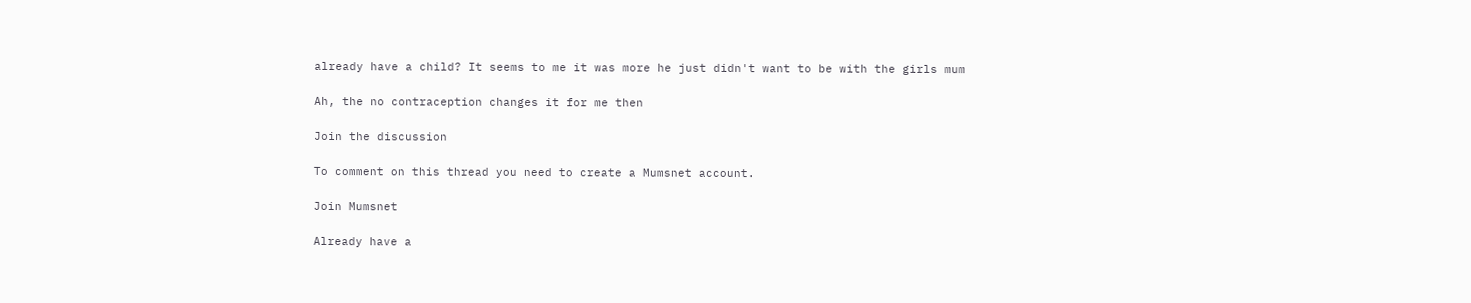already have a child? It seems to me it was more he just didn't want to be with the girls mum

Ah, the no contraception changes it for me then

Join the discussion

To comment on this thread you need to create a Mumsnet account.

Join Mumsnet

Already have a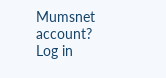Mumsnet account? Log in